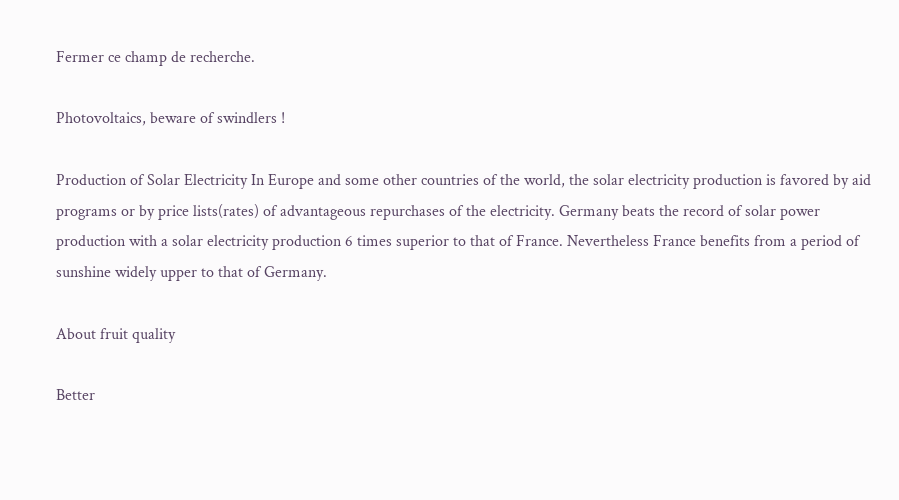Fermer ce champ de recherche.

Photovoltaics, beware of swindlers !

Production of Solar Electricity In Europe and some other countries of the world, the solar electricity production is favored by aid programs or by price lists(rates) of advantageous repurchases of the electricity. Germany beats the record of solar power production with a solar electricity production 6 times superior to that of France. Nevertheless France benefits from a period of sunshine widely upper to that of Germany.

About fruit quality

Better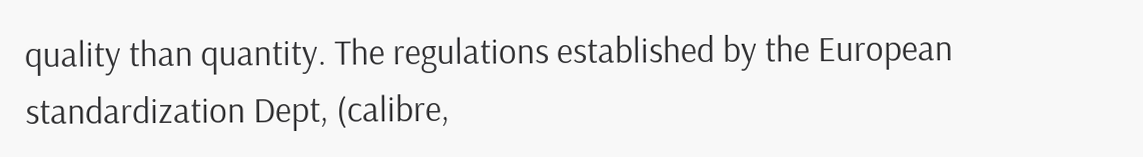quality than quantity. The regulations established by the European standardization Dept, (calibre,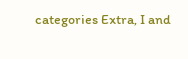categories Extra, I and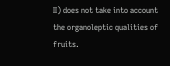II) does not take into account the organoleptic qualities of fruits.